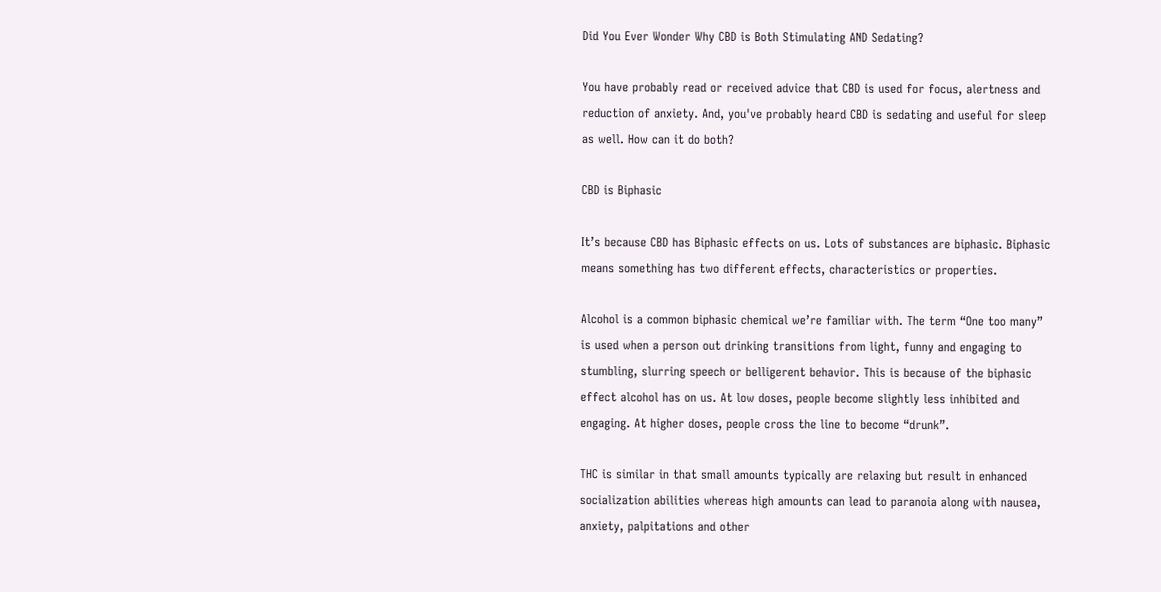Did You Ever Wonder Why CBD is Both Stimulating AND Sedating?

You have probably read or received advice that CBD is used for focus, alertness and reduction of anxiety. And, you've probably heard CBD is sedating and useful for sleep as well. How can it do both?

CBD is Biphasic

It’s because CBD has Biphasic effects on us. Lots of substances are biphasic. Biphasic means something has two different effects, characteristics or properties.

Alcohol is a common biphasic chemical we’re familiar with. The term “One too many” is used when a person out drinking transitions from light, funny and engaging to stumbling, slurring speech or belligerent behavior. This is because of the biphasic effect alcohol has on us. At low doses, people become slightly less inhibited and engaging. At higher doses, people cross the line to become “drunk”.

THC is similar in that small amounts typically are relaxing but result in enhanced socialization abilities whereas high amounts can lead to paranoia along with nausea, anxiety, palpitations and other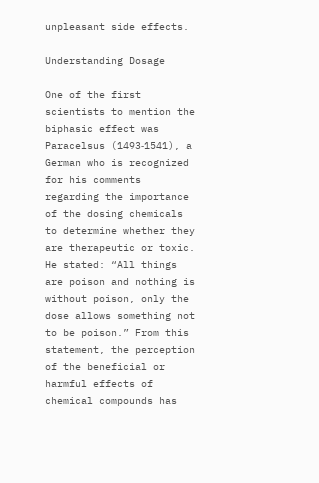unpleasant side effects.

Understanding Dosage

One of the first scientists to mention the biphasic effect was Paracelsus (1493‐1541), a German who is recognized for his comments regarding the importance of the dosing chemicals to determine whether they are therapeutic or toxic. He stated: “All things are poison and nothing is without poison, only the dose allows something not to be poison.” From this statement, the perception of the beneficial or harmful effects of chemical compounds has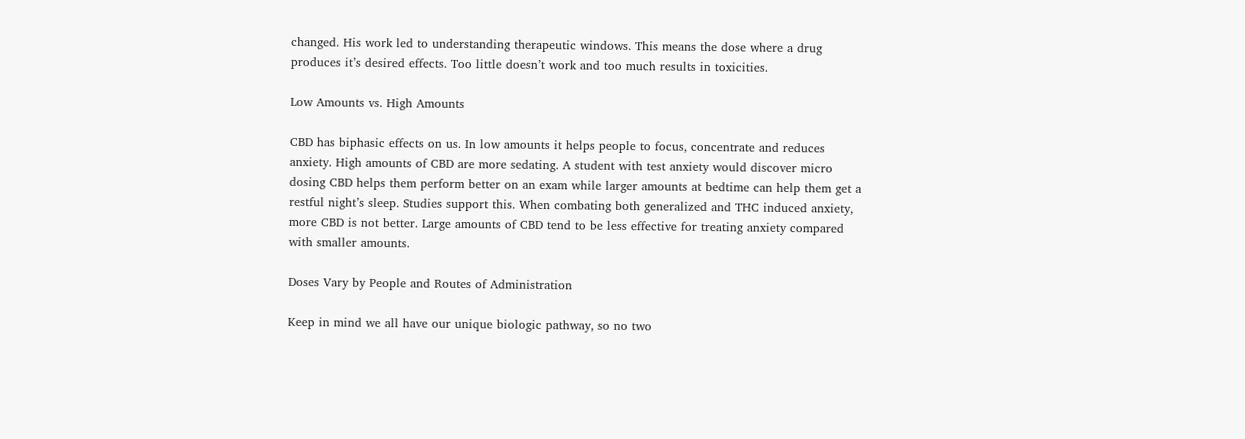changed. His work led to understanding therapeutic windows. This means the dose where a drug produces it’s desired effects. Too little doesn’t work and too much results in toxicities.

Low Amounts vs. High Amounts

CBD has biphasic effects on us. In low amounts it helps people to focus, concentrate and reduces anxiety. High amounts of CBD are more sedating. A student with test anxiety would discover micro dosing CBD helps them perform better on an exam while larger amounts at bedtime can help them get a restful night’s sleep. Studies support this. When combating both generalized and THC induced anxiety, more CBD is not better. Large amounts of CBD tend to be less effective for treating anxiety compared with smaller amounts.

Doses Vary by People and Routes of Administration

Keep in mind we all have our unique biologic pathway, so no two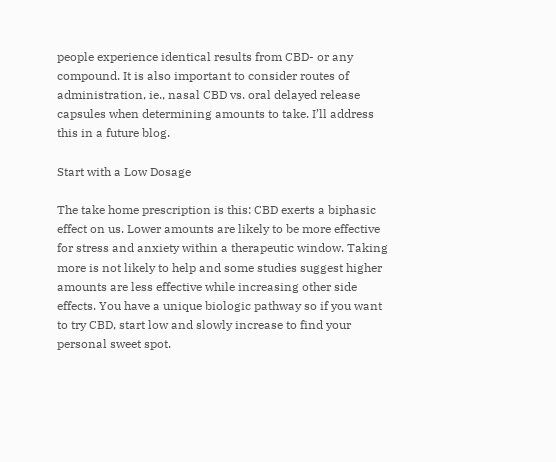people experience identical results from CBD- or any compound. It is also important to consider routes of administration, ie., nasal CBD vs. oral delayed release capsules when determining amounts to take. I’ll address this in a future blog.

Start with a Low Dosage

The take home prescription is this: CBD exerts a biphasic effect on us. Lower amounts are likely to be more effective for stress and anxiety within a therapeutic window. Taking more is not likely to help and some studies suggest higher amounts are less effective while increasing other side effects. You have a unique biologic pathway so if you want to try CBD, start low and slowly increase to find your personal sweet spot.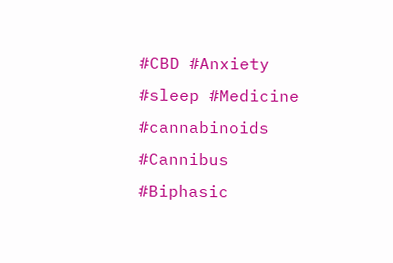#CBD #Anxiety #sleep #Medicine #cannabinoids #Cannibus #Biphasic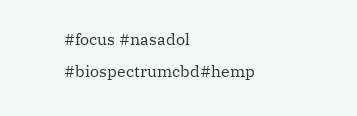#focus #nasadol #biospectrumcbd#hemp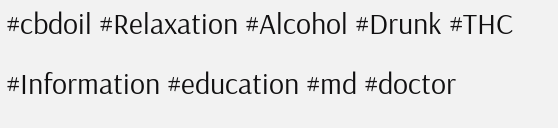#cbdoil #Relaxation #Alcohol #Drunk #THC #Information #education #md #doctor